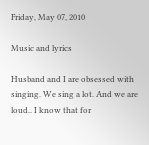Friday, May 07, 2010

Music and lyrics

Husband and I are obsessed with singing. We sing a lot. And we are loud.. I know that for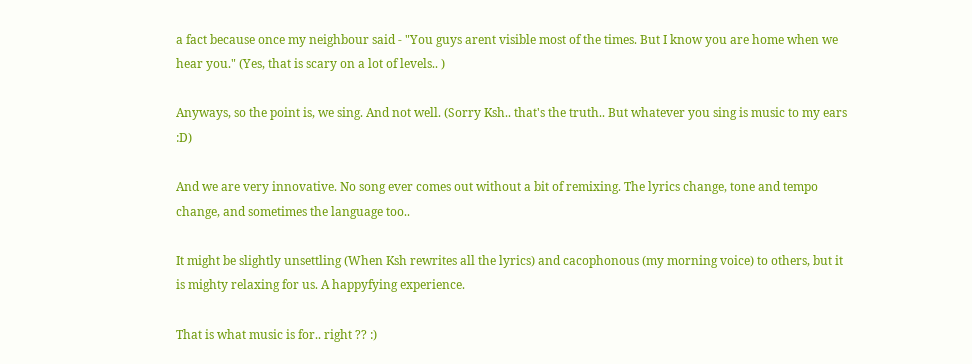a fact because once my neighbour said - "You guys arent visible most of the times. But I know you are home when we hear you." (Yes, that is scary on a lot of levels.. )

Anyways, so the point is, we sing. And not well. (Sorry Ksh.. that's the truth.. But whatever you sing is music to my ears :D)

And we are very innovative. No song ever comes out without a bit of remixing. The lyrics change, tone and tempo change, and sometimes the language too..

It might be slightly unsettling (When Ksh rewrites all the lyrics) and cacophonous (my morning voice) to others, but it is mighty relaxing for us. A happyfying experience.

That is what music is for.. right ?? :)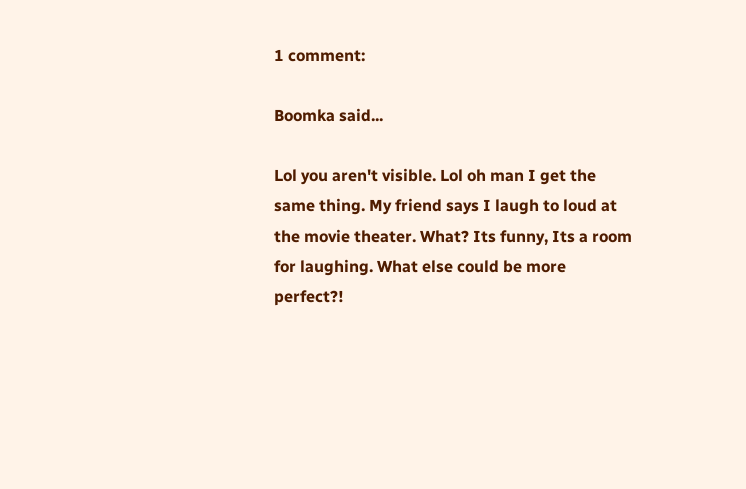1 comment:

Boomka said...

Lol you aren't visible. Lol oh man I get the same thing. My friend says I laugh to loud at the movie theater. What? Its funny, Its a room for laughing. What else could be more perfect?!